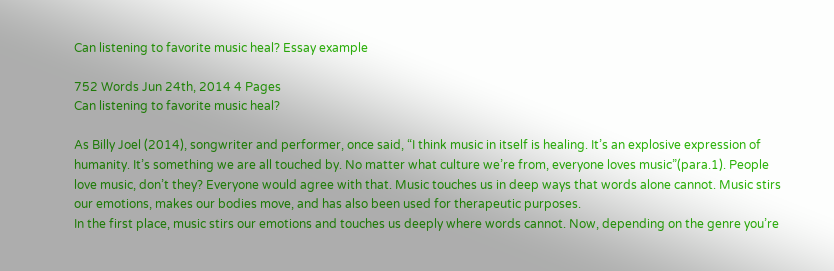Can listening to favorite music heal? Essay example

752 Words Jun 24th, 2014 4 Pages
Can listening to favorite music heal?

As Billy Joel (2014), songwriter and performer, once said, “I think music in itself is healing. It’s an explosive expression of humanity. It’s something we are all touched by. No matter what culture we’re from, everyone loves music”(para.1). People love music, don’t they? Everyone would agree with that. Music touches us in deep ways that words alone cannot. Music stirs our emotions, makes our bodies move, and has also been used for therapeutic purposes.
In the first place, music stirs our emotions and touches us deeply where words cannot. Now, depending on the genre you’re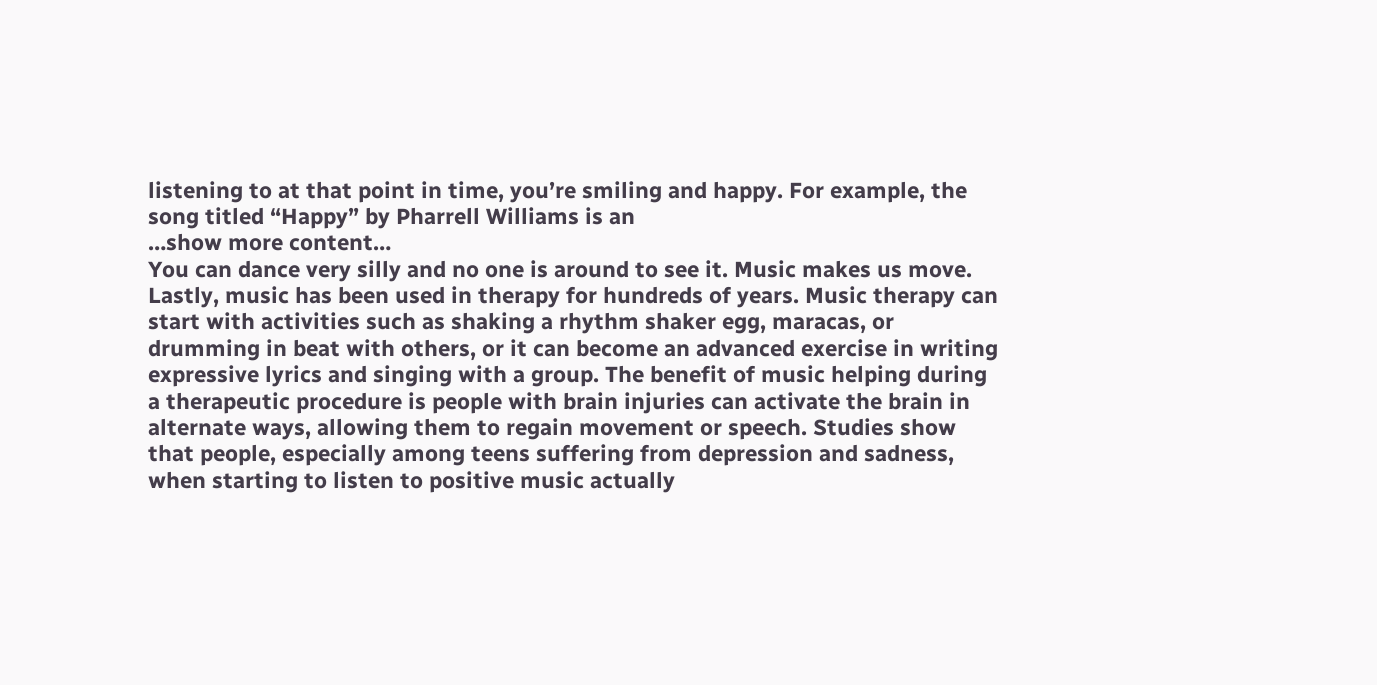listening to at that point in time, you’re smiling and happy. For example, the song titled “Happy” by Pharrell Williams is an
…show more content…
You can dance very silly and no one is around to see it. Music makes us move.
Lastly, music has been used in therapy for hundreds of years. Music therapy can start with activities such as shaking a rhythm shaker egg, maracas, or drumming in beat with others, or it can become an advanced exercise in writing expressive lyrics and singing with a group. The benefit of music helping during a therapeutic procedure is people with brain injuries can activate the brain in alternate ways, allowing them to regain movement or speech. Studies show that people, especially among teens suffering from depression and sadness, when starting to listen to positive music actually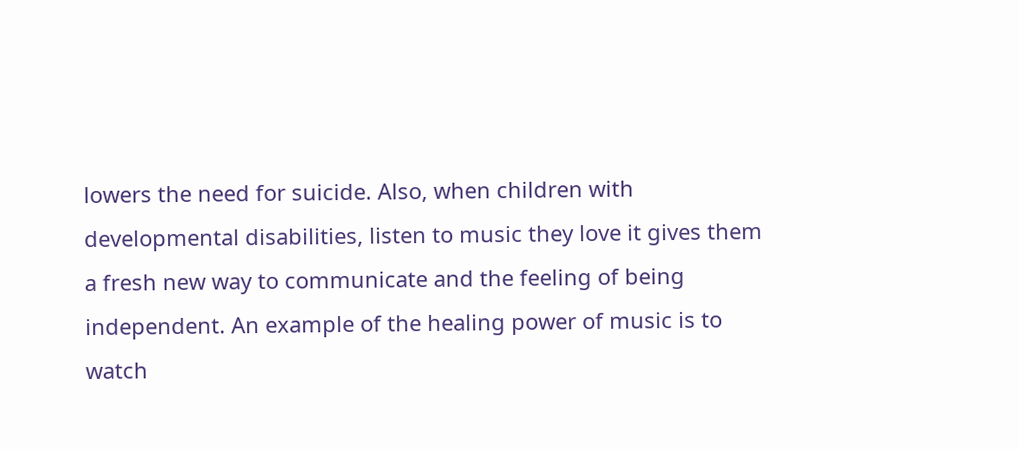lowers the need for suicide. Also, when children with developmental disabilities, listen to music they love it gives them a fresh new way to communicate and the feeling of being independent. An example of the healing power of music is to watch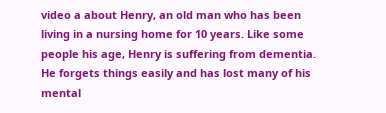video a about Henry, an old man who has been living in a nursing home for 10 years. Like some people his age, Henry is suffering from dementia. He forgets things easily and has lost many of his mental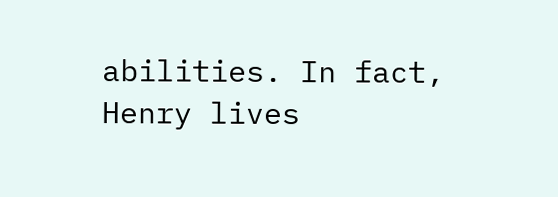abilities. In fact, Henry lives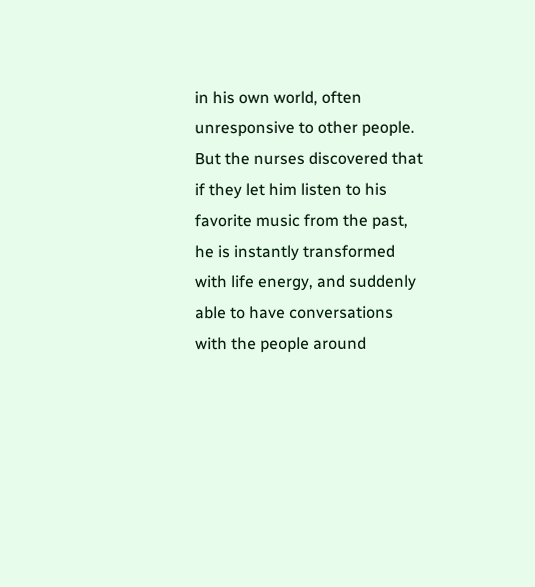in his own world, often unresponsive to other people. But the nurses discovered that if they let him listen to his favorite music from the past, he is instantly transformed with life energy, and suddenly able to have conversations with the people around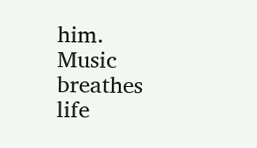him. Music breathes life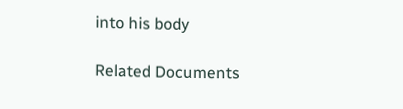into his body

Related Documents